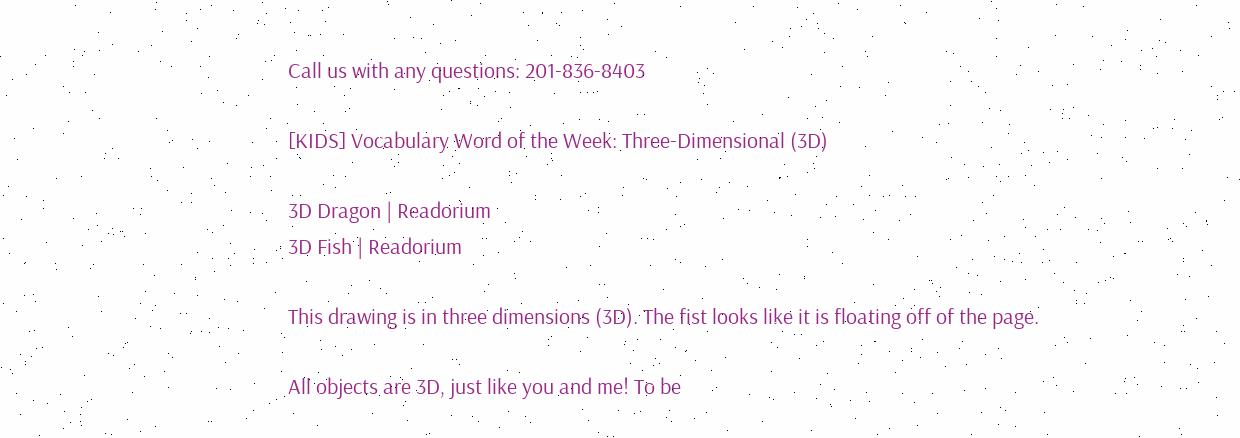Call us with any questions: 201-836-8403

[KIDS] Vocabulary Word of the Week: Three-Dimensional (3D)

3D Dragon | Readorium
3D Fish | Readorium

This drawing is in three dimensions (3D). The fist looks like it is floating off of the page.

All objects are 3D, just like you and me! To be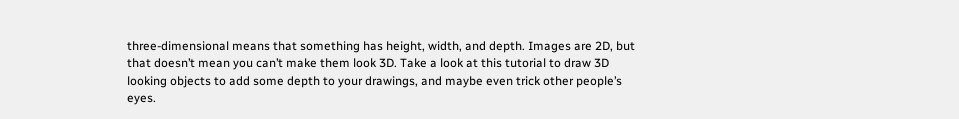three-dimensional means that something has height, width, and depth. Images are 2D, but that doesn’t mean you can’t make them look 3D. Take a look at this tutorial to draw 3D looking objects to add some depth to your drawings, and maybe even trick other people’s eyes.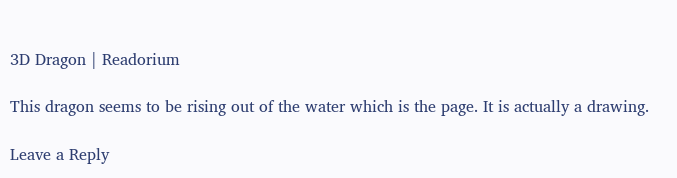3D Dragon | Readorium

This dragon seems to be rising out of the water which is the page. It is actually a drawing.

Leave a Reply